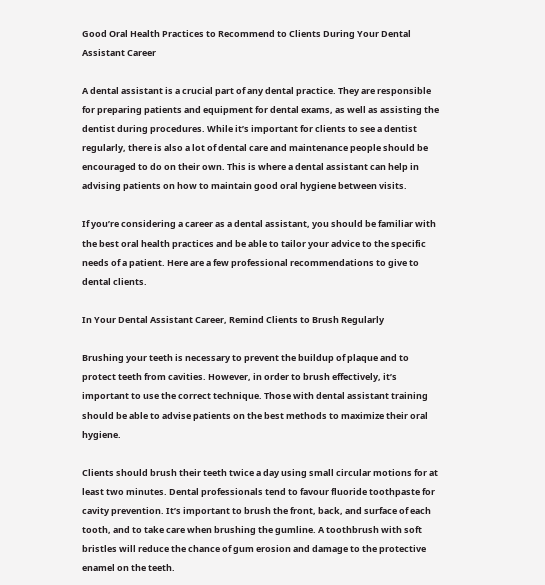Good Oral Health Practices to Recommend to Clients During Your Dental Assistant Career

A dental assistant is a crucial part of any dental practice. They are responsible for preparing patients and equipment for dental exams, as well as assisting the dentist during procedures. While it’s important for clients to see a dentist regularly, there is also a lot of dental care and maintenance people should be encouraged to do on their own. This is where a dental assistant can help in advising patients on how to maintain good oral hygiene between visits.

If you’re considering a career as a dental assistant, you should be familiar with the best oral health practices and be able to tailor your advice to the specific needs of a patient. Here are a few professional recommendations to give to dental clients.

In Your Dental Assistant Career, Remind Clients to Brush Regularly

Brushing your teeth is necessary to prevent the buildup of plaque and to protect teeth from cavities. However, in order to brush effectively, it’s important to use the correct technique. Those with dental assistant training should be able to advise patients on the best methods to maximize their oral hygiene.

Clients should brush their teeth twice a day using small circular motions for at least two minutes. Dental professionals tend to favour fluoride toothpaste for cavity prevention. It’s important to brush the front, back, and surface of each tooth, and to take care when brushing the gumline. A toothbrush with soft bristles will reduce the chance of gum erosion and damage to the protective enamel on the teeth.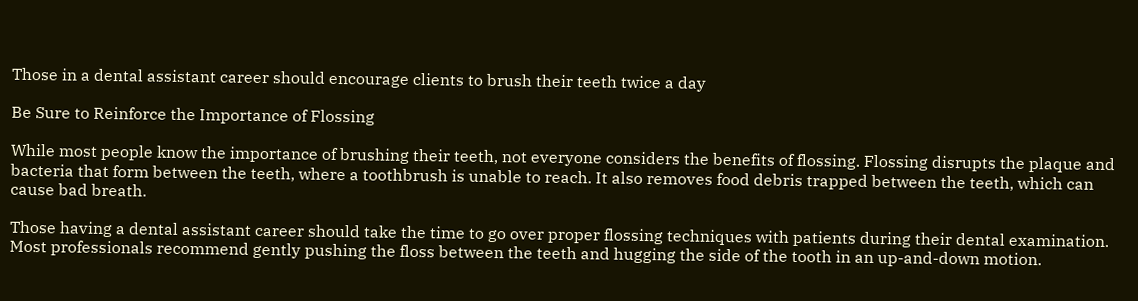Those in a dental assistant career should encourage clients to brush their teeth twice a day

Be Sure to Reinforce the Importance of Flossing

While most people know the importance of brushing their teeth, not everyone considers the benefits of flossing. Flossing disrupts the plaque and bacteria that form between the teeth, where a toothbrush is unable to reach. It also removes food debris trapped between the teeth, which can cause bad breath.

Those having a dental assistant career should take the time to go over proper flossing techniques with patients during their dental examination.  Most professionals recommend gently pushing the floss between the teeth and hugging the side of the tooth in an up-and-down motion.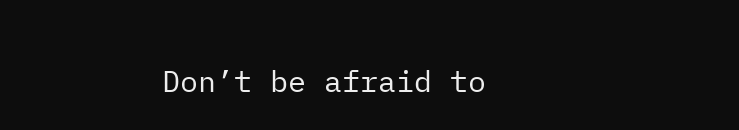Don’t be afraid to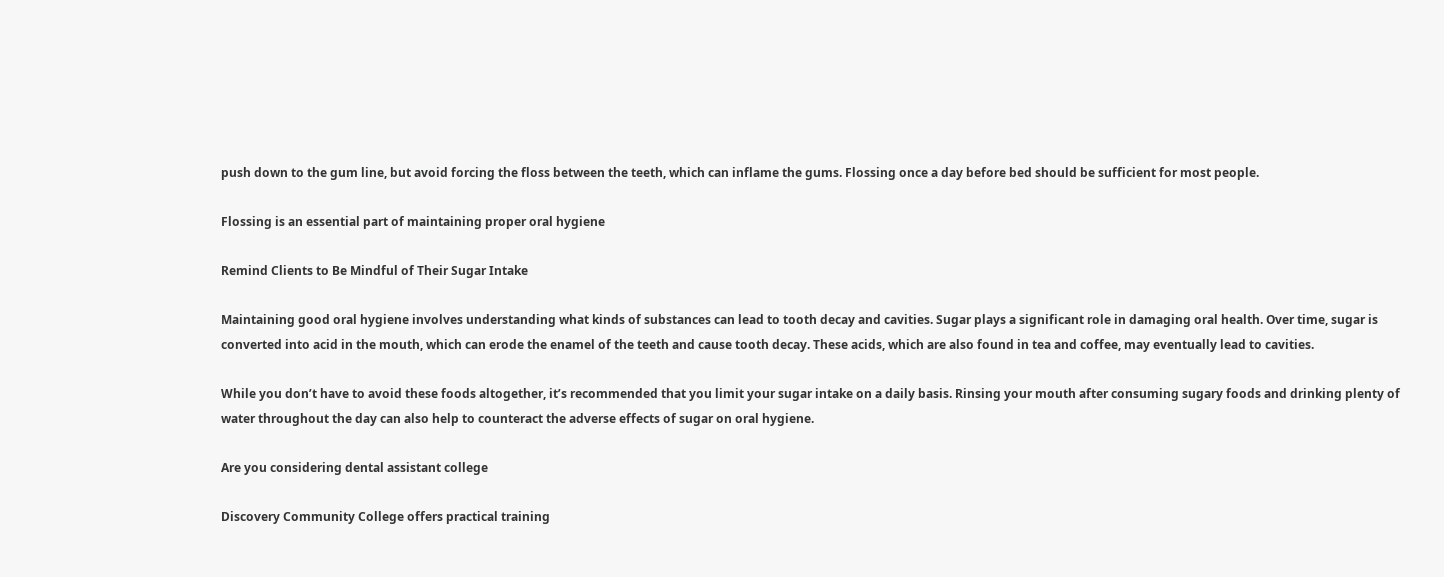push down to the gum line, but avoid forcing the floss between the teeth, which can inflame the gums. Flossing once a day before bed should be sufficient for most people.

Flossing is an essential part of maintaining proper oral hygiene

Remind Clients to Be Mindful of Their Sugar Intake

Maintaining good oral hygiene involves understanding what kinds of substances can lead to tooth decay and cavities. Sugar plays a significant role in damaging oral health. Over time, sugar is converted into acid in the mouth, which can erode the enamel of the teeth and cause tooth decay. These acids, which are also found in tea and coffee, may eventually lead to cavities.

While you don’t have to avoid these foods altogether, it’s recommended that you limit your sugar intake on a daily basis. Rinsing your mouth after consuming sugary foods and drinking plenty of water throughout the day can also help to counteract the adverse effects of sugar on oral hygiene.

Are you considering dental assistant college

Discovery Community College offers practical training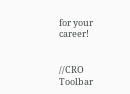for your career!


//CRO Toolbar